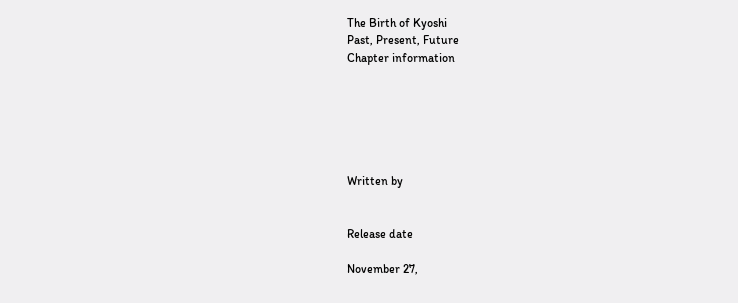The Birth of Kyoshi
Past, Present, Future
Chapter information






Written by


Release date

November 27,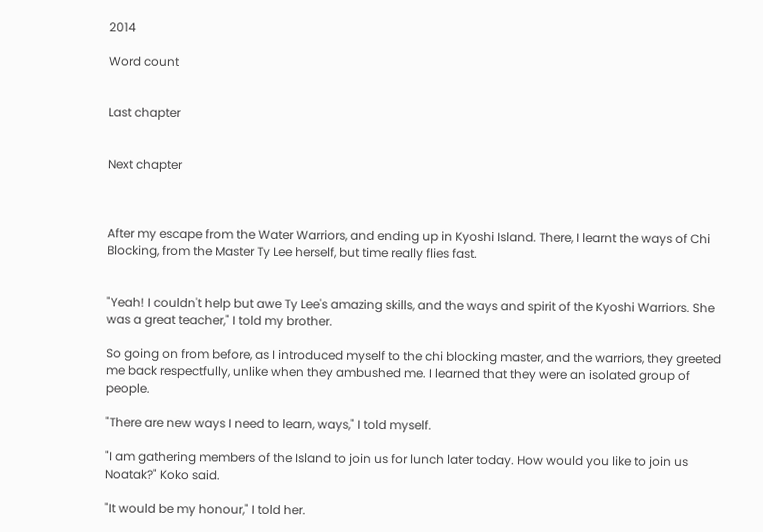2014

Word count


Last chapter


Next chapter



After my escape from the Water Warriors, and ending up in Kyoshi Island. There, I learnt the ways of Chi Blocking, from the Master Ty Lee herself, but time really flies fast.


"Yeah! I couldn't help but awe Ty Lee's amazing skills, and the ways and spirit of the Kyoshi Warriors. She was a great teacher," I told my brother.

So going on from before, as I introduced myself to the chi blocking master, and the warriors, they greeted me back respectfully, unlike when they ambushed me. I learned that they were an isolated group of people.

"There are new ways I need to learn, ways," I told myself.

"I am gathering members of the Island to join us for lunch later today. How would you like to join us Noatak?" Koko said.

"It would be my honour," I told her.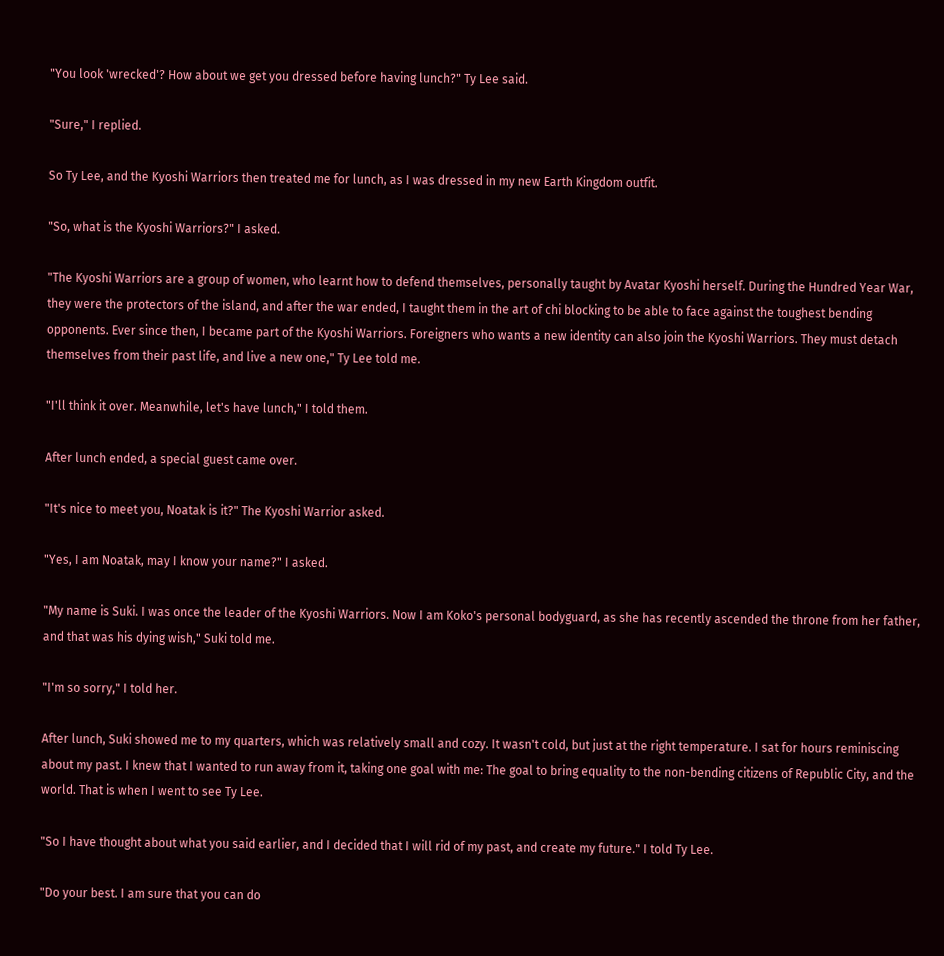"You look 'wrecked'? How about we get you dressed before having lunch?" Ty Lee said.

"Sure," I replied.

So Ty Lee, and the Kyoshi Warriors then treated me for lunch, as I was dressed in my new Earth Kingdom outfit.

"So, what is the Kyoshi Warriors?" I asked.

"The Kyoshi Warriors are a group of women, who learnt how to defend themselves, personally taught by Avatar Kyoshi herself. During the Hundred Year War, they were the protectors of the island, and after the war ended, I taught them in the art of chi blocking to be able to face against the toughest bending opponents. Ever since then, I became part of the Kyoshi Warriors. Foreigners who wants a new identity can also join the Kyoshi Warriors. They must detach themselves from their past life, and live a new one," Ty Lee told me.

"I'll think it over. Meanwhile, let's have lunch," I told them.

After lunch ended, a special guest came over.

"It's nice to meet you, Noatak is it?" The Kyoshi Warrior asked.

"Yes, I am Noatak, may I know your name?" I asked.

"My name is Suki. I was once the leader of the Kyoshi Warriors. Now I am Koko's personal bodyguard, as she has recently ascended the throne from her father, and that was his dying wish," Suki told me.

"I'm so sorry," I told her.

After lunch, Suki showed me to my quarters, which was relatively small and cozy. It wasn't cold, but just at the right temperature. I sat for hours reminiscing about my past. I knew that I wanted to run away from it, taking one goal with me: The goal to bring equality to the non-bending citizens of Republic City, and the world. That is when I went to see Ty Lee.

"So I have thought about what you said earlier, and I decided that I will rid of my past, and create my future." I told Ty Lee.

"Do your best. I am sure that you can do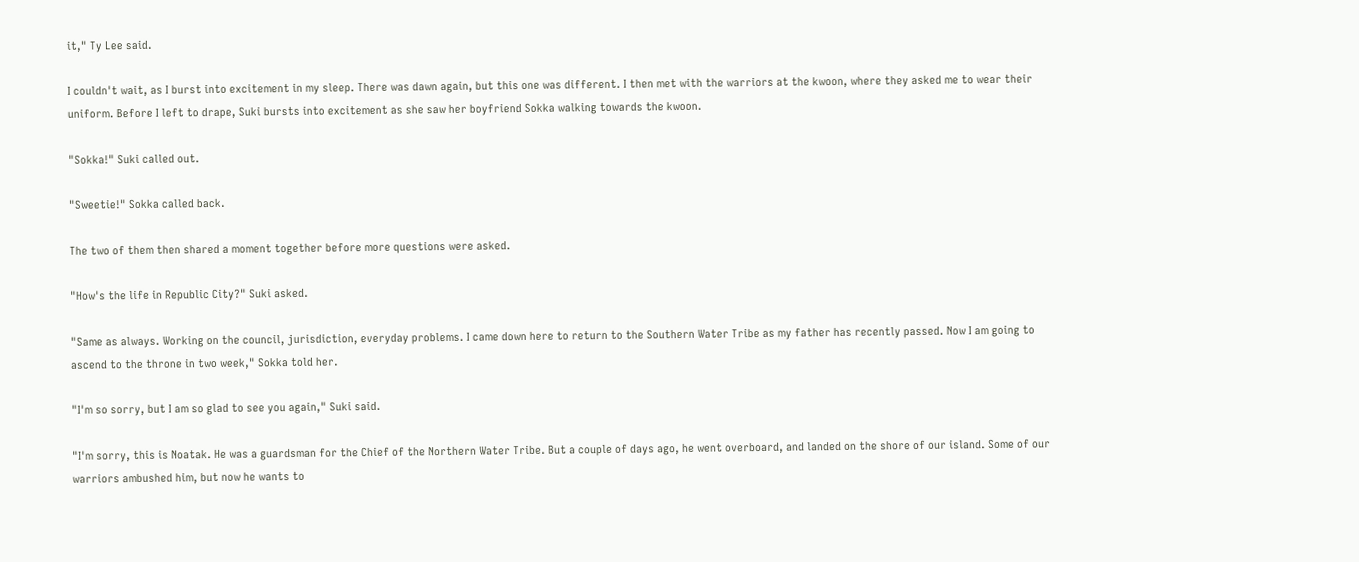it," Ty Lee said.

I couldn't wait, as I burst into excitement in my sleep. There was dawn again, but this one was different. I then met with the warriors at the kwoon, where they asked me to wear their uniform. Before I left to drape, Suki bursts into excitement as she saw her boyfriend Sokka walking towards the kwoon.

"Sokka!" Suki called out.

"Sweetie!" Sokka called back.

The two of them then shared a moment together before more questions were asked.

"How's the life in Republic City?" Suki asked.

"Same as always. Working on the council, jurisdiction, everyday problems. I came down here to return to the Southern Water Tribe as my father has recently passed. Now I am going to ascend to the throne in two week," Sokka told her.

"I'm so sorry, but I am so glad to see you again," Suki said.

"I'm sorry, this is Noatak. He was a guardsman for the Chief of the Northern Water Tribe. But a couple of days ago, he went overboard, and landed on the shore of our island. Some of our warriors ambushed him, but now he wants to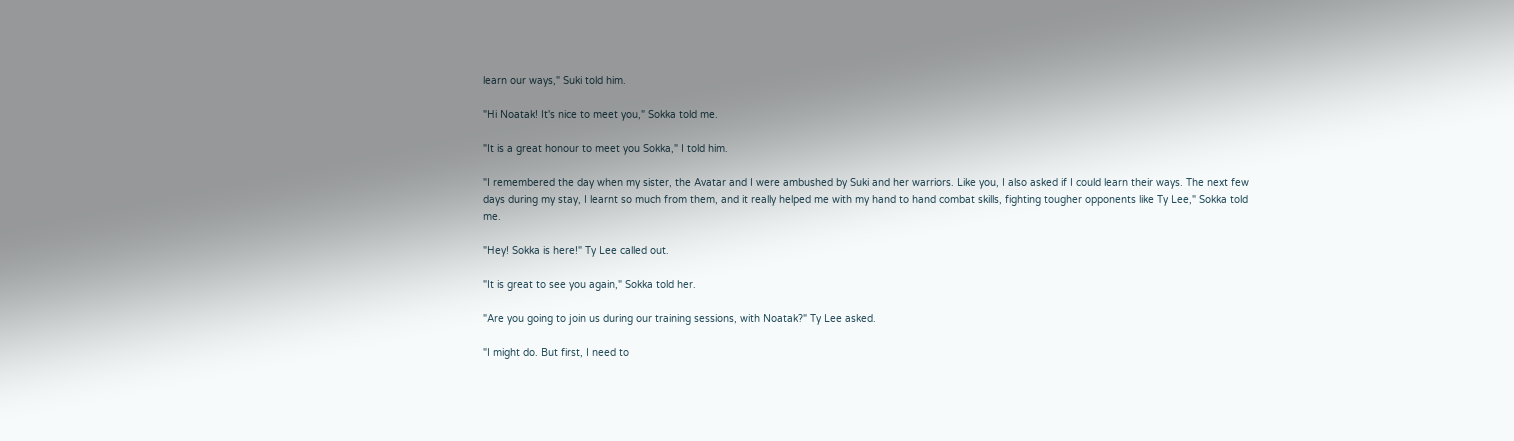learn our ways," Suki told him.

"Hi Noatak! It's nice to meet you," Sokka told me.

"It is a great honour to meet you Sokka," I told him.

"I remembered the day when my sister, the Avatar and I were ambushed by Suki and her warriors. Like you, I also asked if I could learn their ways. The next few days during my stay, I learnt so much from them, and it really helped me with my hand to hand combat skills, fighting tougher opponents like Ty Lee," Sokka told me.

"Hey! Sokka is here!" Ty Lee called out.

"It is great to see you again," Sokka told her.

"Are you going to join us during our training sessions, with Noatak?" Ty Lee asked.

"I might do. But first, I need to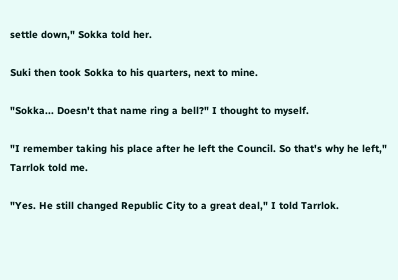settle down," Sokka told her.

Suki then took Sokka to his quarters, next to mine.

"Sokka... Doesn't that name ring a bell?" I thought to myself.

"I remember taking his place after he left the Council. So that's why he left," Tarrlok told me.

"Yes. He still changed Republic City to a great deal," I told Tarrlok.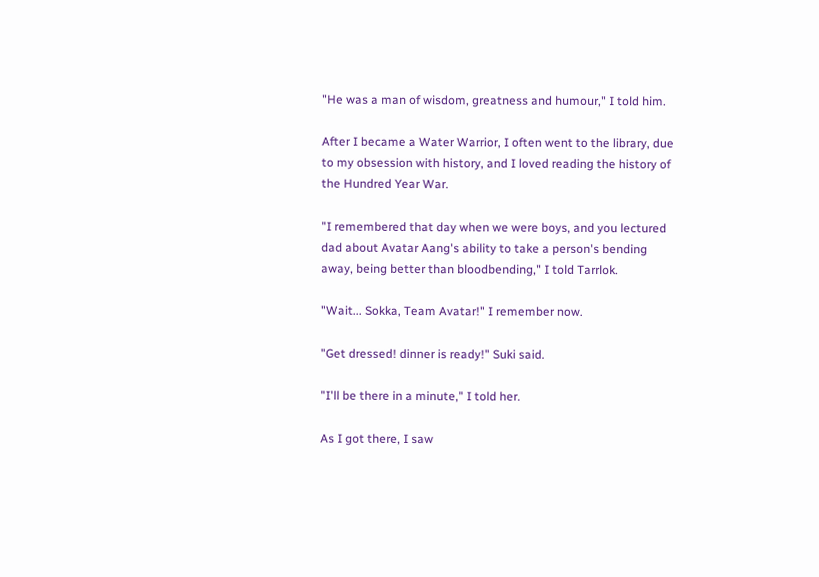"He was a man of wisdom, greatness and humour," I told him.

After I became a Water Warrior, I often went to the library, due to my obsession with history, and I loved reading the history of the Hundred Year War.

"I remembered that day when we were boys, and you lectured dad about Avatar Aang's ability to take a person's bending away, being better than bloodbending," I told Tarrlok.

"Wait... Sokka, Team Avatar!" I remember now.

"Get dressed! dinner is ready!" Suki said.

"I'll be there in a minute," I told her.

As I got there, I saw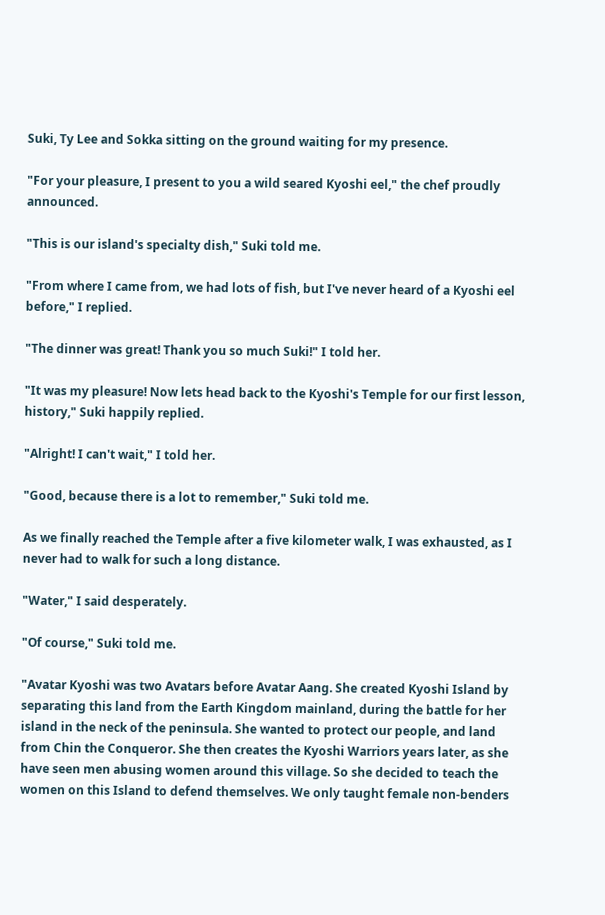Suki, Ty Lee and Sokka sitting on the ground waiting for my presence.

"For your pleasure, I present to you a wild seared Kyoshi eel," the chef proudly announced.

"This is our island's specialty dish," Suki told me.

"From where I came from, we had lots of fish, but I've never heard of a Kyoshi eel before," I replied.

"The dinner was great! Thank you so much Suki!" I told her.

"It was my pleasure! Now lets head back to the Kyoshi's Temple for our first lesson, history," Suki happily replied.

"Alright! I can't wait," I told her.

"Good, because there is a lot to remember," Suki told me.

As we finally reached the Temple after a five kilometer walk, I was exhausted, as I never had to walk for such a long distance.

"Water," I said desperately.

"Of course," Suki told me.

"Avatar Kyoshi was two Avatars before Avatar Aang. She created Kyoshi Island by separating this land from the Earth Kingdom mainland, during the battle for her island in the neck of the peninsula. She wanted to protect our people, and land from Chin the Conqueror. She then creates the Kyoshi Warriors years later, as she have seen men abusing women around this village. So she decided to teach the women on this Island to defend themselves. We only taught female non-benders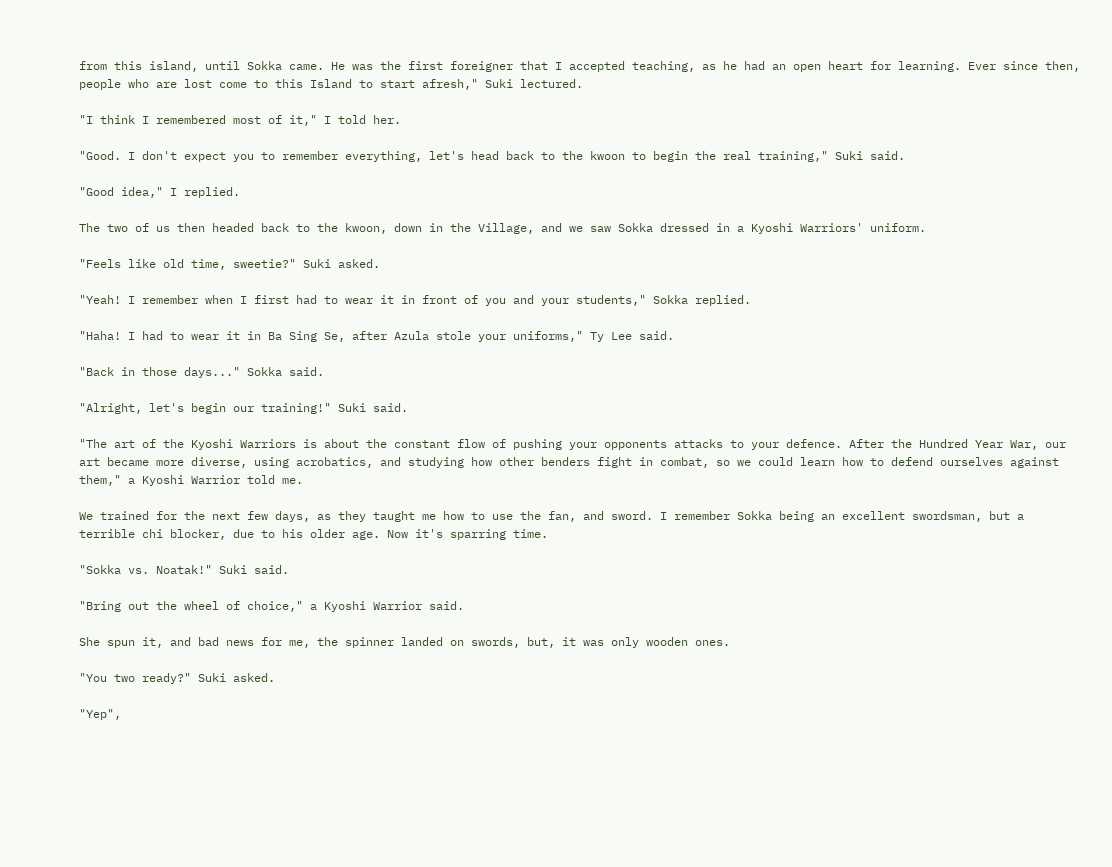from this island, until Sokka came. He was the first foreigner that I accepted teaching, as he had an open heart for learning. Ever since then, people who are lost come to this Island to start afresh," Suki lectured.

"I think I remembered most of it," I told her.

"Good. I don't expect you to remember everything, let's head back to the kwoon to begin the real training," Suki said.

"Good idea," I replied.

The two of us then headed back to the kwoon, down in the Village, and we saw Sokka dressed in a Kyoshi Warriors' uniform.

"Feels like old time, sweetie?" Suki asked.

"Yeah! I remember when I first had to wear it in front of you and your students," Sokka replied.

"Haha! I had to wear it in Ba Sing Se, after Azula stole your uniforms," Ty Lee said.

"Back in those days..." Sokka said.

"Alright, let's begin our training!" Suki said.

"The art of the Kyoshi Warriors is about the constant flow of pushing your opponents attacks to your defence. After the Hundred Year War, our art became more diverse, using acrobatics, and studying how other benders fight in combat, so we could learn how to defend ourselves against them," a Kyoshi Warrior told me.

We trained for the next few days, as they taught me how to use the fan, and sword. I remember Sokka being an excellent swordsman, but a terrible chi blocker, due to his older age. Now it's sparring time.

"Sokka vs. Noatak!" Suki said.

"Bring out the wheel of choice," a Kyoshi Warrior said.

She spun it, and bad news for me, the spinner landed on swords, but, it was only wooden ones.

"You two ready?" Suki asked.

"Yep",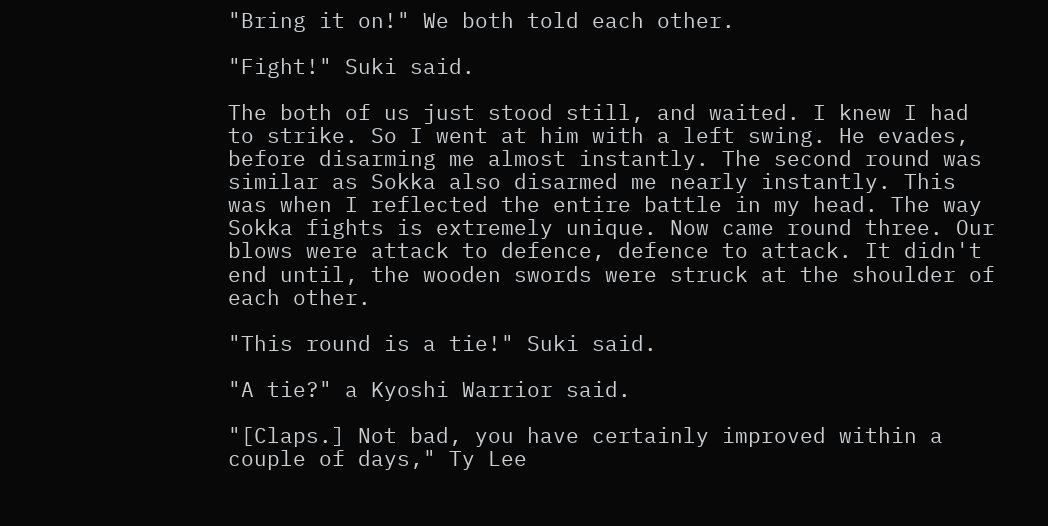"Bring it on!" We both told each other.

"Fight!" Suki said.

The both of us just stood still, and waited. I knew I had to strike. So I went at him with a left swing. He evades, before disarming me almost instantly. The second round was similar as Sokka also disarmed me nearly instantly. This was when I reflected the entire battle in my head. The way Sokka fights is extremely unique. Now came round three. Our blows were attack to defence, defence to attack. It didn't end until, the wooden swords were struck at the shoulder of each other.

"This round is a tie!" Suki said.

"A tie?" a Kyoshi Warrior said.

"[Claps.] Not bad, you have certainly improved within a couple of days," Ty Lee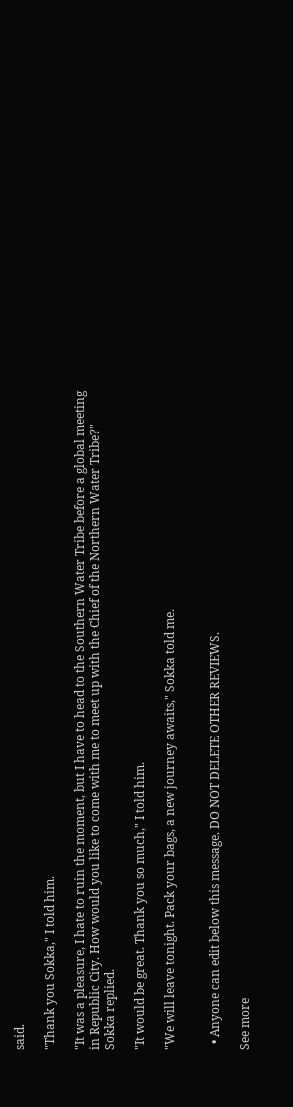said.

"Thank you Sokka," I told him.

"It was a pleasure, I hate to ruin the moment, but I have to head to the Southern Water Tribe before a global meeting in Republic City. How would you like to come with me to meet up with the Chief of the Northern Water Tribe?" Sokka replied.

"It would be great. Thank you so much," I told him.

"We will leave tonight. Pack your bags, a new journey awaits," Sokka told me.


  • Anyone can edit below this message. DO NOT DELETE OTHER REVIEWS.

See more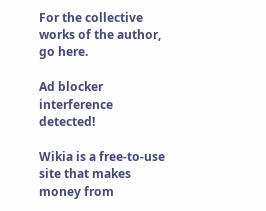For the collective works of the author, go here.

Ad blocker interference detected!

Wikia is a free-to-use site that makes money from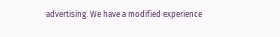advertising. We have a modified experience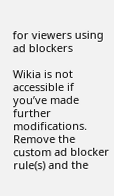for viewers using ad blockers

Wikia is not accessible if you’ve made further modifications. Remove the custom ad blocker rule(s) and the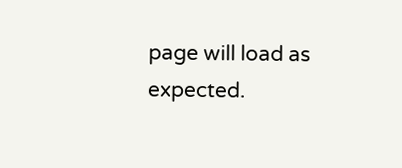page will load as expected.